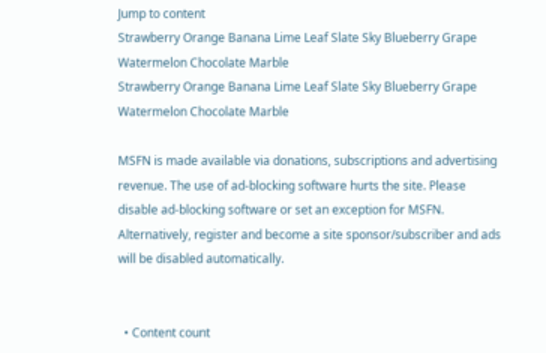Jump to content
Strawberry Orange Banana Lime Leaf Slate Sky Blueberry Grape Watermelon Chocolate Marble
Strawberry Orange Banana Lime Leaf Slate Sky Blueberry Grape Watermelon Chocolate Marble

MSFN is made available via donations, subscriptions and advertising revenue. The use of ad-blocking software hurts the site. Please disable ad-blocking software or set an exception for MSFN. Alternatively, register and become a site sponsor/subscriber and ads will be disabled automatically.


  • Content count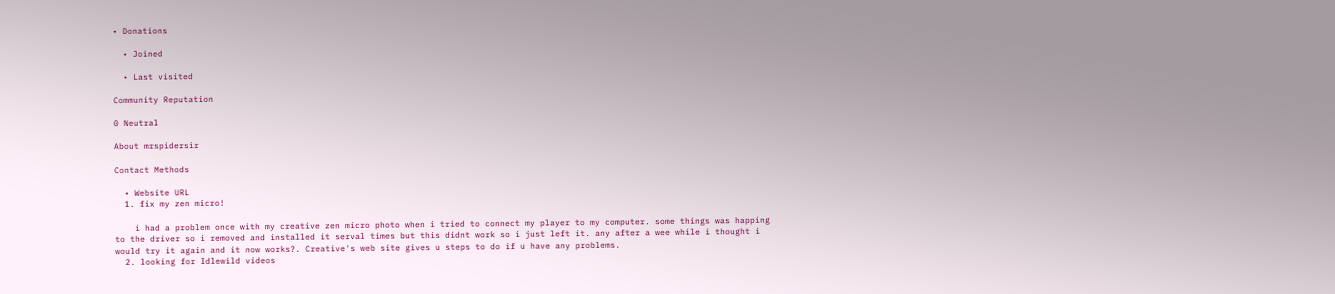• Donations

  • Joined

  • Last visited

Community Reputation

0 Neutral

About mrspidersir

Contact Methods

  • Website URL
  1. fix my zen micro!

    i had a problem once with my creative zen micro photo when i tried to connect my player to my computer. some things was happing to the driver so i removed and installed it serval times but this didnt work so i just left it. any after a wee while i thought i would try it again and it now works?. Creative's web site gives u steps to do if u have any problems.
  2. looking for Idlewild videos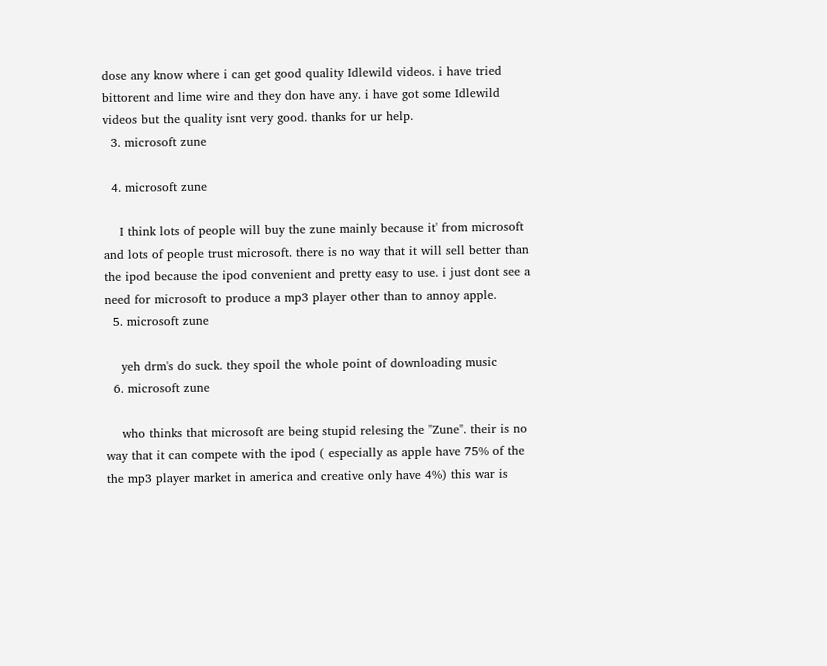dose any know where i can get good quality Idlewild videos. i have tried bittorent and lime wire and they don have any. i have got some Idlewild videos but the quality isnt very good. thanks for ur help.
  3. microsoft zune

  4. microsoft zune

    I think lots of people will buy the zune mainly because it' from microsoft and lots of people trust microsoft. there is no way that it will sell better than the ipod because the ipod convenient and pretty easy to use. i just dont see a need for microsoft to produce a mp3 player other than to annoy apple.
  5. microsoft zune

    yeh drm's do suck. they spoil the whole point of downloading music
  6. microsoft zune

    who thinks that microsoft are being stupid relesing the "Zune". their is no way that it can compete with the ipod ( especially as apple have 75% of the the mp3 player market in america and creative only have 4%) this war is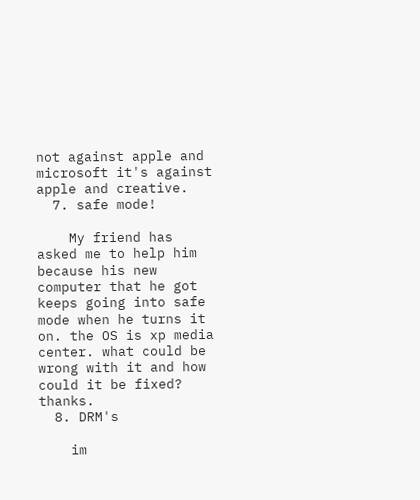not against apple and microsoft it's against apple and creative.
  7. safe mode!

    My friend has asked me to help him because his new computer that he got keeps going into safe mode when he turns it on. the OS is xp media center. what could be wrong with it and how could it be fixed? thanks.
  8. DRM's

    im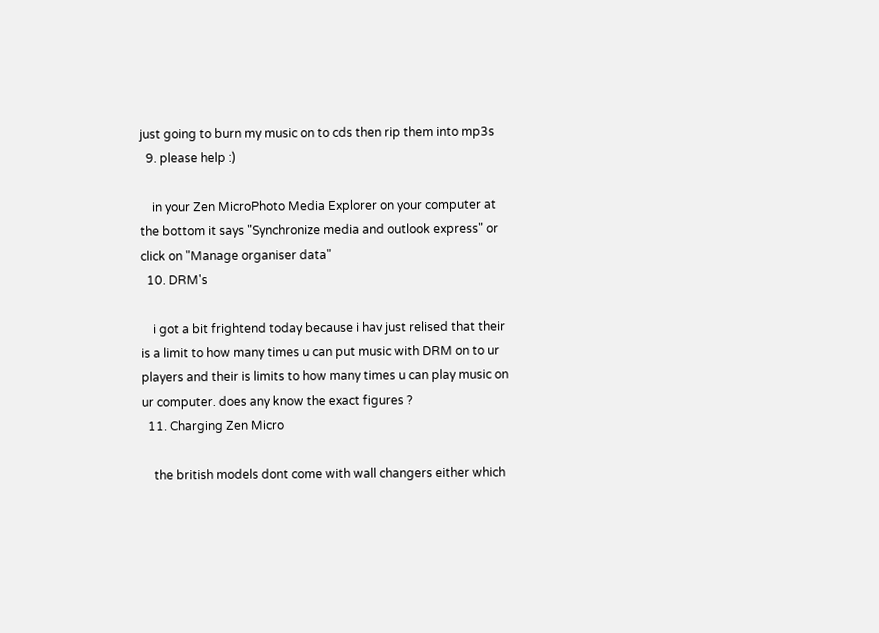just going to burn my music on to cds then rip them into mp3s
  9. please help :)

    in your Zen MicroPhoto Media Explorer on your computer at the bottom it says "Synchronize media and outlook express" or click on "Manage organiser data"
  10. DRM's

    i got a bit frightend today because i hav just relised that their is a limit to how many times u can put music with DRM on to ur players and their is limits to how many times u can play music on ur computer. does any know the exact figures ?
  11. Charging Zen Micro

    the british models dont come with wall changers either which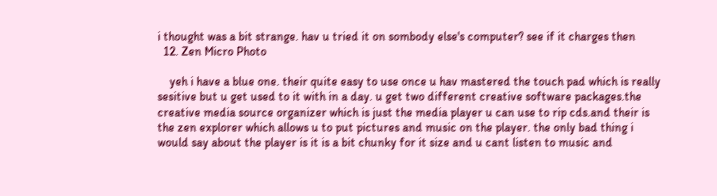i thought was a bit strange. hav u tried it on sombody else's computer? see if it charges then
  12. Zen Micro Photo

    yeh i have a blue one. their quite easy to use once u hav mastered the touch pad which is really sesitive but u get used to it with in a day. u get two different creative software packages.the creative media source organizer which is just the media player u can use to rip cds.and their is the zen explorer which allows u to put pictures and music on the player. the only bad thing i would say about the player is it is a bit chunky for it size and u cant listen to music and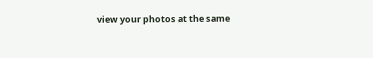view your photos at the same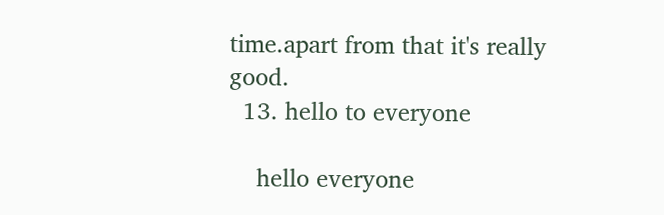time.apart from that it's really good.
  13. hello to everyone

    hello everyone